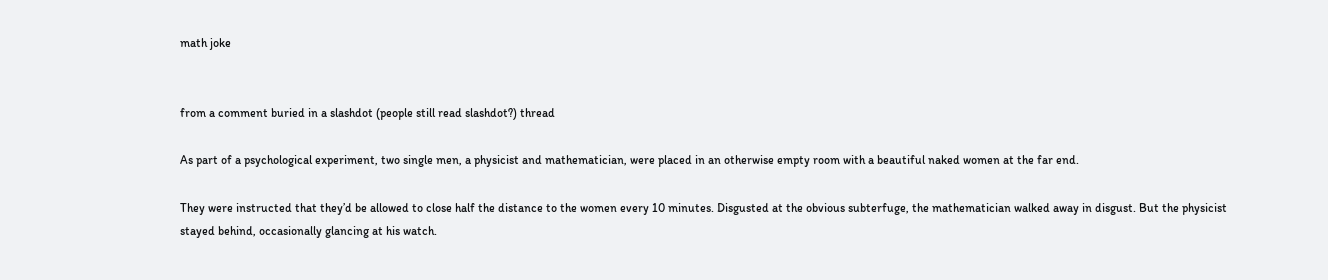math joke


from a comment buried in a slashdot (people still read slashdot?) thread

As part of a psychological experiment, two single men, a physicist and mathematician, were placed in an otherwise empty room with a beautiful naked women at the far end.

They were instructed that they’d be allowed to close half the distance to the women every 10 minutes. Disgusted at the obvious subterfuge, the mathematician walked away in disgust. But the physicist stayed behind, occasionally glancing at his watch.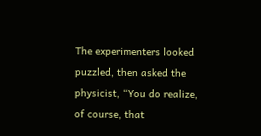The experimenters looked puzzled, then asked the physicist, “You do realize, of course, that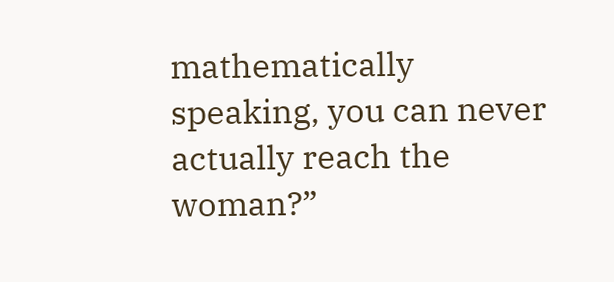mathematically speaking, you can never actually reach the woman?”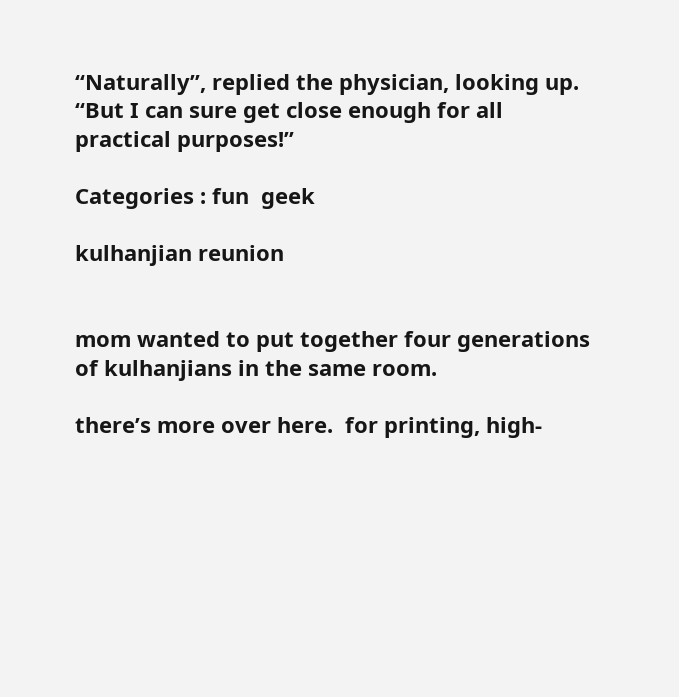“Naturally”, replied the physician, looking up. “But I can sure get close enough for all practical purposes!”

Categories : fun  geek

kulhanjian reunion


mom wanted to put together four generations of kulhanjians in the same room.

there’s more over here.  for printing, high-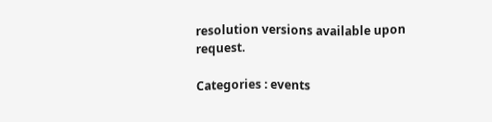resolution versions available upon request.

Categories : events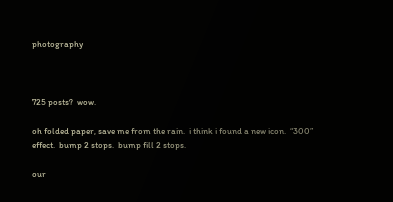photography



725 posts?  wow.

oh folded paper, save me from the rain.  i think i found a new icon.  “300” effect.  bump 2 stops.  bump fill 2 stops.

our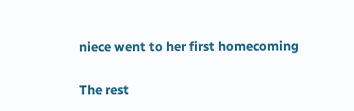niece went to her first homecoming

The rest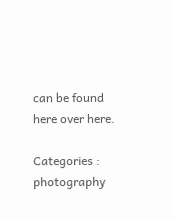can be found here over here.

Categories : photography